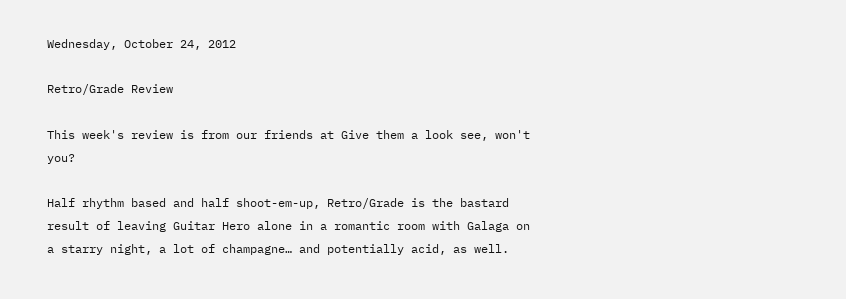Wednesday, October 24, 2012

Retro/Grade Review

This week's review is from our friends at Give them a look see, won't you?

Half rhythm based and half shoot-em-up, Retro/Grade is the bastard result of leaving Guitar Hero alone in a romantic room with Galaga on a starry night, a lot of champagne… and potentially acid, as well.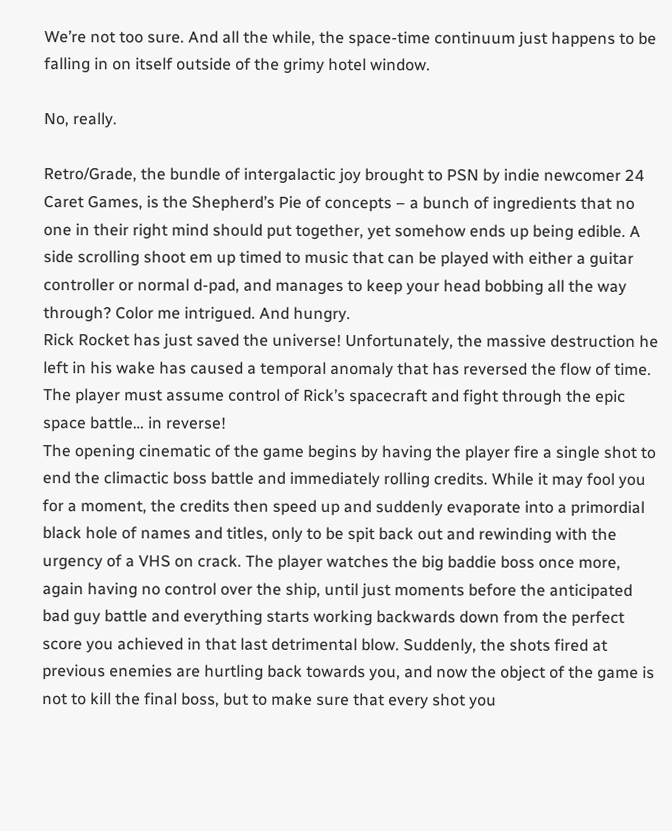We’re not too sure. And all the while, the space-time continuum just happens to be falling in on itself outside of the grimy hotel window.

No, really.

Retro/Grade, the bundle of intergalactic joy brought to PSN by indie newcomer 24 Caret Games, is the Shepherd’s Pie of concepts – a bunch of ingredients that no one in their right mind should put together, yet somehow ends up being edible. A side scrolling shoot em up timed to music that can be played with either a guitar controller or normal d-pad, and manages to keep your head bobbing all the way through? Color me intrigued. And hungry.
Rick Rocket has just saved the universe! Unfortunately, the massive destruction he left in his wake has caused a temporal anomaly that has reversed the flow of time. The player must assume control of Rick’s spacecraft and fight through the epic space battle… in reverse!
The opening cinematic of the game begins by having the player fire a single shot to end the climactic boss battle and immediately rolling credits. While it may fool you for a moment, the credits then speed up and suddenly evaporate into a primordial black hole of names and titles, only to be spit back out and rewinding with the urgency of a VHS on crack. The player watches the big baddie boss once more, again having no control over the ship, until just moments before the anticipated bad guy battle and everything starts working backwards down from the perfect score you achieved in that last detrimental blow. Suddenly, the shots fired at previous enemies are hurtling back towards you, and now the object of the game is not to kill the final boss, but to make sure that every shot you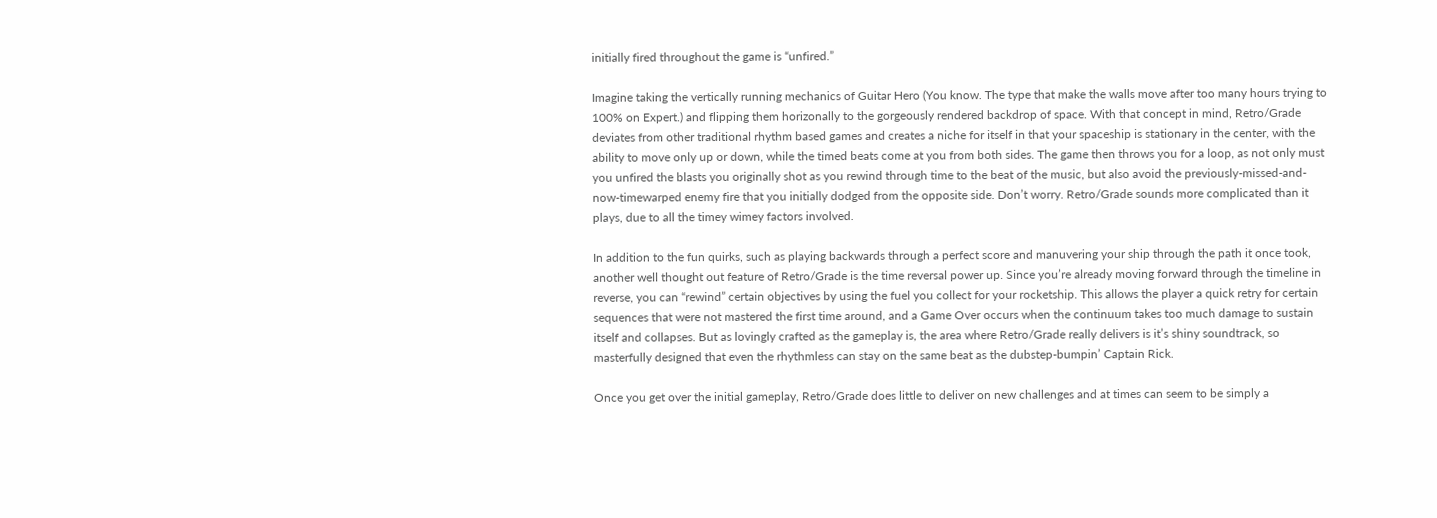initially fired throughout the game is “unfired.”

Imagine taking the vertically running mechanics of Guitar Hero (You know. The type that make the walls move after too many hours trying to 100% on Expert.) and flipping them horizonally to the gorgeously rendered backdrop of space. With that concept in mind, Retro/Grade deviates from other traditional rhythm based games and creates a niche for itself in that your spaceship is stationary in the center, with the ability to move only up or down, while the timed beats come at you from both sides. The game then throws you for a loop, as not only must you unfired the blasts you originally shot as you rewind through time to the beat of the music, but also avoid the previously-missed-and-now-timewarped enemy fire that you initially dodged from the opposite side. Don’t worry. Retro/Grade sounds more complicated than it plays, due to all the timey wimey factors involved.

In addition to the fun quirks, such as playing backwards through a perfect score and manuvering your ship through the path it once took, another well thought out feature of Retro/Grade is the time reversal power up. Since you’re already moving forward through the timeline in reverse, you can “rewind” certain objectives by using the fuel you collect for your rocketship. This allows the player a quick retry for certain sequences that were not mastered the first time around, and a Game Over occurs when the continuum takes too much damage to sustain itself and collapses. But as lovingly crafted as the gameplay is, the area where Retro/Grade really delivers is it’s shiny soundtrack, so masterfully designed that even the rhythmless can stay on the same beat as the dubstep-bumpin’ Captain Rick.

Once you get over the initial gameplay, Retro/Grade does little to deliver on new challenges and at times can seem to be simply a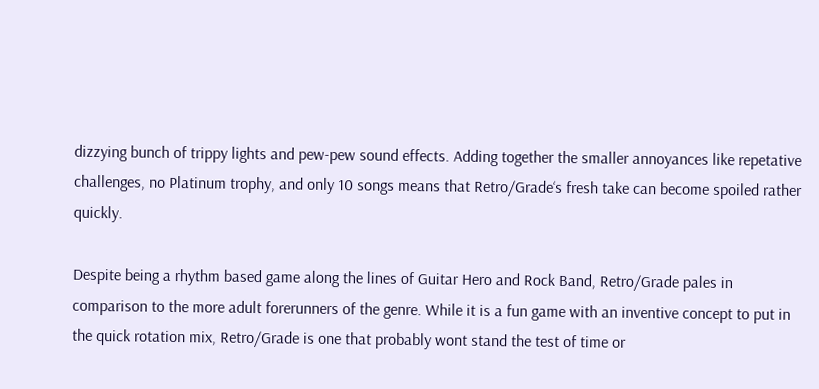dizzying bunch of trippy lights and pew-pew sound effects. Adding together the smaller annoyances like repetative challenges, no Platinum trophy, and only 10 songs means that Retro/Grade‘s fresh take can become spoiled rather quickly.

Despite being a rhythm based game along the lines of Guitar Hero and Rock Band, Retro/Grade pales in comparison to the more adult forerunners of the genre. While it is a fun game with an inventive concept to put in the quick rotation mix, Retro/Grade is one that probably wont stand the test of time or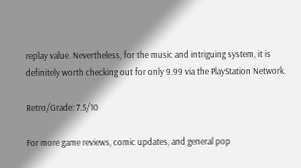replay value. Nevertheless, for the music and intriguing system, it is definitely worth checking out for only 9.99 via the PlayStation Network.

Retro/Grade: 7.5/10

For more game reviews, comic updates, and general pop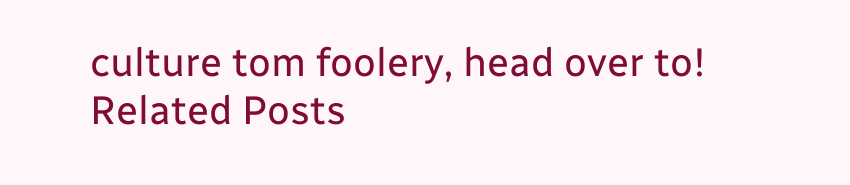culture tom foolery, head over to!
Related Posts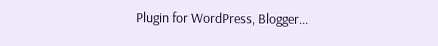Plugin for WordPress, Blogger...